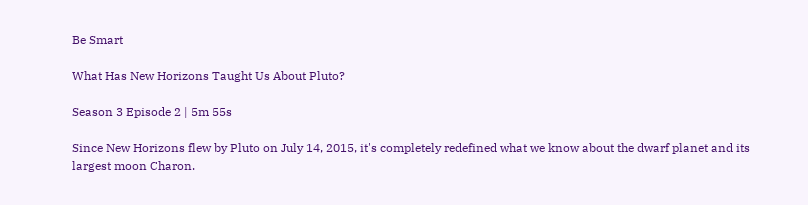Be Smart

What Has New Horizons Taught Us About Pluto?

Season 3 Episode 2 | 5m 55s

Since New Horizons flew by Pluto on July 14, 2015, it's completely redefined what we know about the dwarf planet and its largest moon Charon.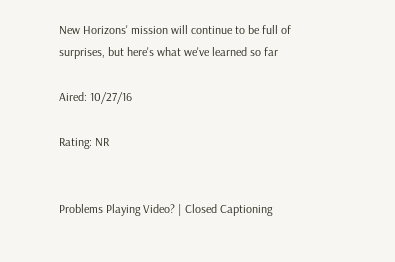New Horizons' mission will continue to be full of surprises, but here's what we've learned so far

Aired: 10/27/16

Rating: NR


Problems Playing Video? | Closed Captioning